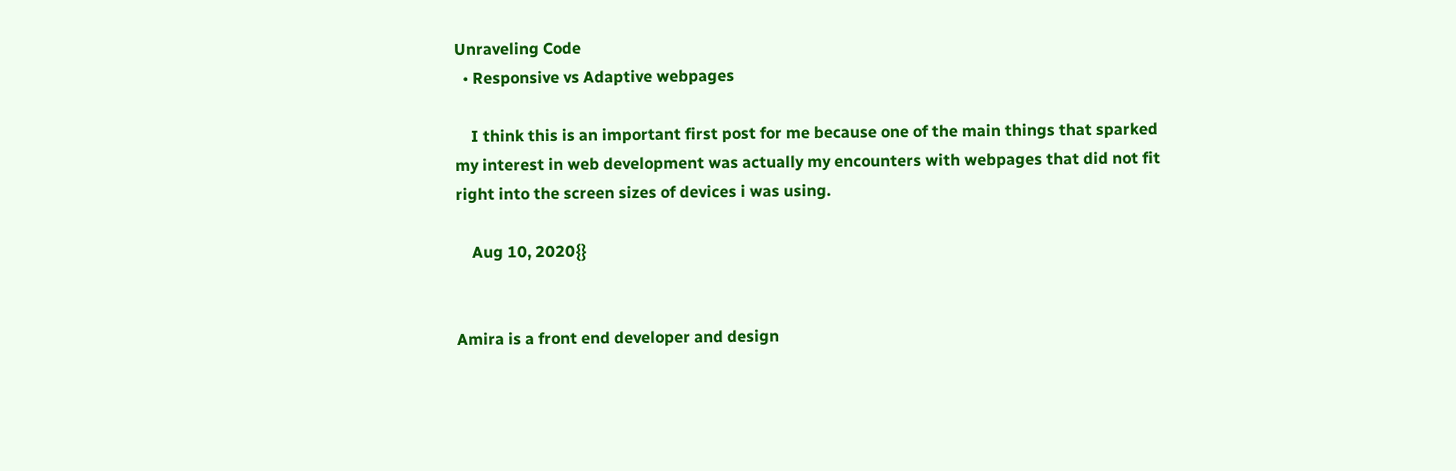Unraveling Code
  • Responsive vs Adaptive webpages

    I think this is an important first post for me because one of the main things that sparked my interest in web development was actually my encounters with webpages that did not fit right into the screen sizes of devices i was using.

    Aug 10, 2020{}


Amira is a front end developer and design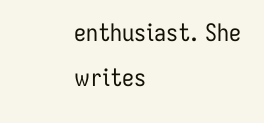enthusiast. She writes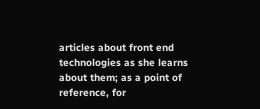articles about front end technologies as she learns about them; as a point of reference, for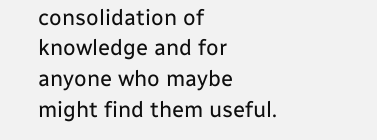consolidation of knowledge and for anyone who maybe might find them useful.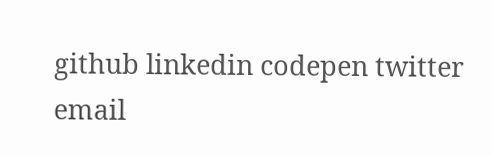github linkedin codepen twitter email